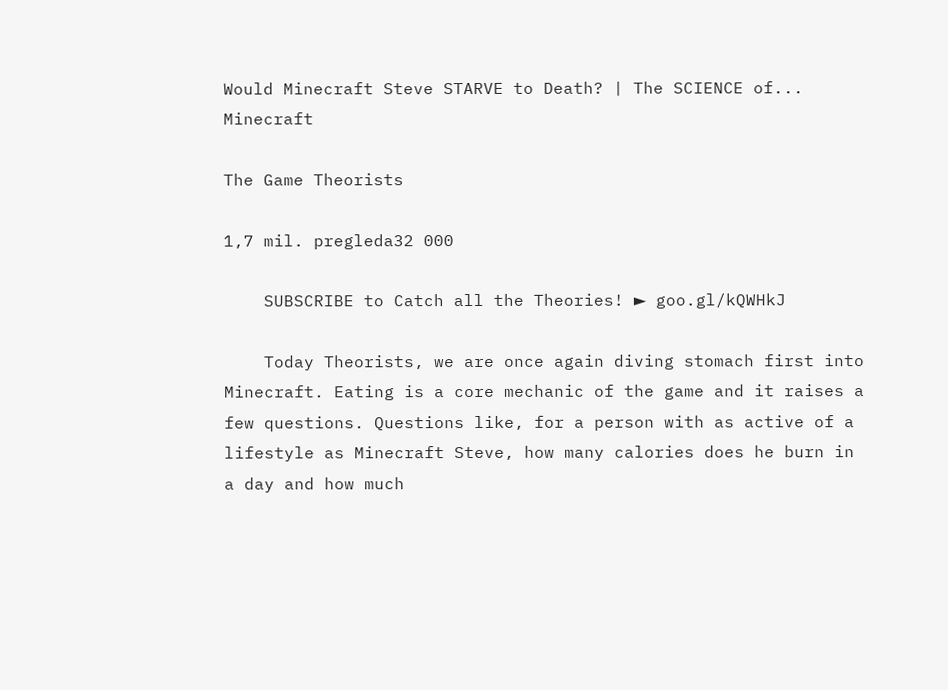Would Minecraft Steve STARVE to Death? | The SCIENCE of... Minecraft

The Game Theorists

1,7 mil. pregleda32 000

    SUBSCRIBE to Catch all the Theories! ► goo.gl/kQWHkJ

    Today Theorists, we are once again diving stomach first into Minecraft. Eating is a core mechanic of the game and it raises a few questions. Questions like, for a person with as active of a lifestyle as Minecraft Steve, how many calories does he burn in a day and how much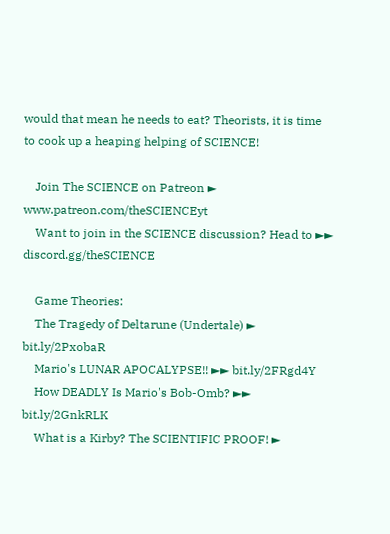would that mean he needs to eat? Theorists, it is time to cook up a heaping helping of SCIENCE!

    Join The SCIENCE on Patreon ► www.patreon.com/theSCIENCEyt
    Want to join in the SCIENCE discussion? Head to ►► discord.gg/theSCIENCE

    Game Theories:
    The Tragedy of Deltarune (Undertale) ► bit.ly/2PxobaR
    Mario's LUNAR APOCALYPSE!! ►► bit.ly/2FRgd4Y
    How DEADLY Is Mario's Bob-Omb? ►► bit.ly/2GnkRLK
    What is a Kirby? The SCIENTIFIC PROOF! ►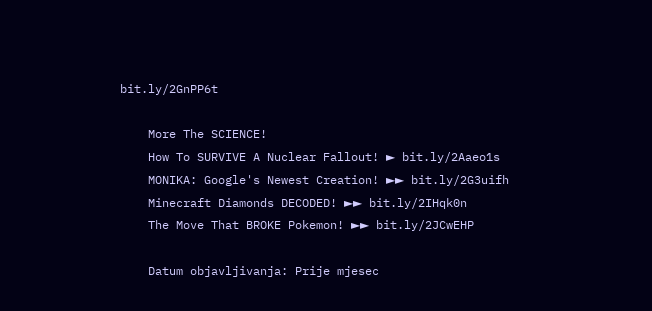bit.ly/2GnPP6t

    More The SCIENCE!
    How To SURVIVE A Nuclear Fallout! ► bit.ly/2Aaeo1s
    MONIKA: Google's Newest Creation! ►► bit.ly/2G3uifh
    Minecraft Diamonds DECODED! ►► bit.ly/2IHqk0n
    The Move That BROKE Pokemon! ►► bit.ly/2JCwEHP

    Datum objavljivanja: Prije mjesec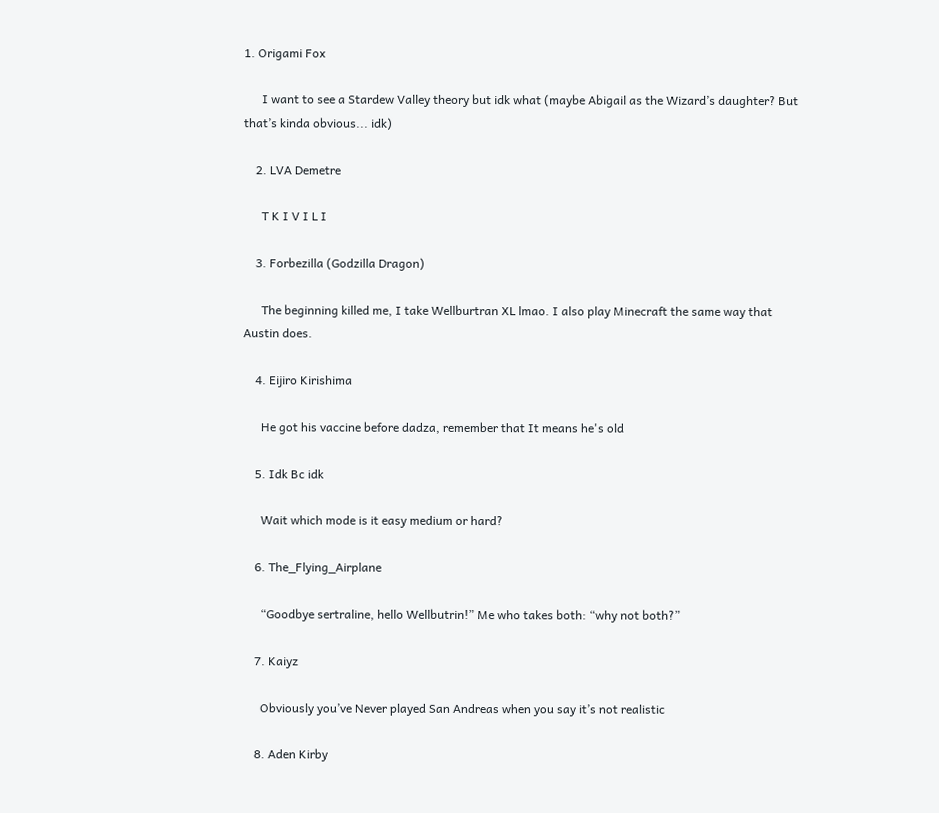1. Origami Fox

      I want to see a Stardew Valley theory but idk what (maybe Abigail as the Wizard’s daughter? But that’s kinda obvious... idk)

    2. LVA Demetre

      T K I V I L I

    3. Forbezilla (Godzilla Dragon)

      The beginning killed me, I take Wellburtran XL lmao. I also play Minecraft the same way that Austin does.

    4. Eijiro Kirishima

      He got his vaccine before dadza, remember that It means he's old

    5. Idk Bc idk

      Wait which mode is it easy medium or hard?

    6. The_Flying_Airplane

      “Goodbye sertraline, hello Wellbutrin!” Me who takes both: “why not both?”

    7. Kaiyz

      Obviously you’ve Never played San Andreas when you say it’s not realistic

    8. Aden Kirby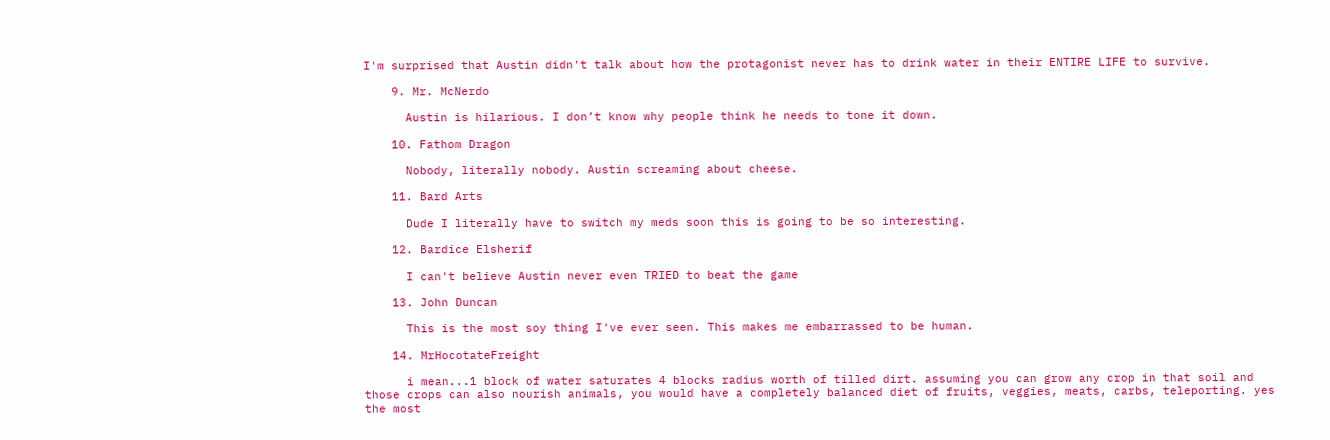I'm surprised that Austin didn't talk about how the protagonist never has to drink water in their ENTIRE LIFE to survive.

    9. Mr. McNerdo

      Austin is hilarious. I don’t know why people think he needs to tone it down.

    10. Fathom Dragon

      Nobody, literally nobody. Austin screaming about cheese.

    11. Bard Arts

      Dude I literally have to switch my meds soon this is going to be so interesting.

    12. Bardice Elsherif

      I can't believe Austin never even TRIED to beat the game

    13. John Duncan

      This is the most soy thing I've ever seen. This makes me embarrassed to be human.

    14. MrHocotateFreight

      i mean...1 block of water saturates 4 blocks radius worth of tilled dirt. assuming you can grow any crop in that soil and those crops can also nourish animals, you would have a completely balanced diet of fruits, veggies, meats, carbs, teleporting. yes the most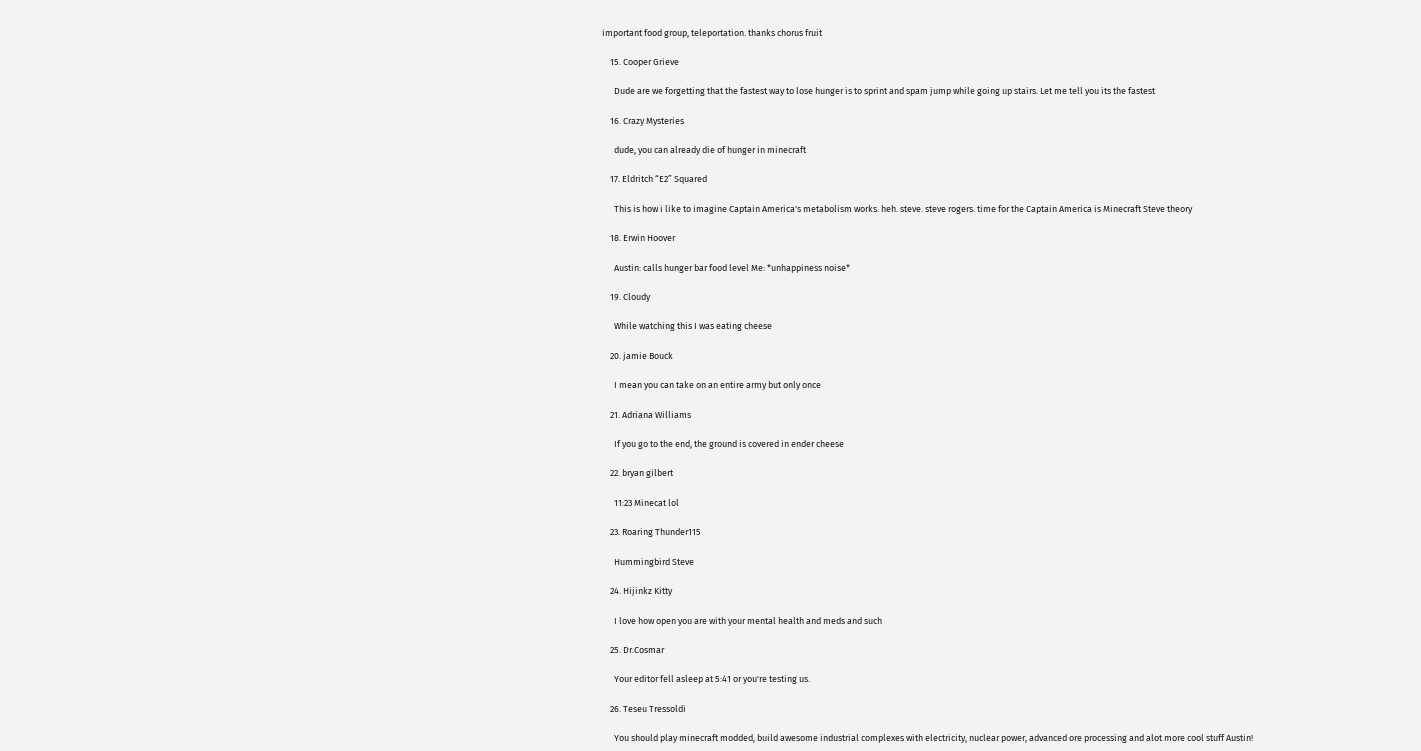important food group, teleportation. thanks chorus fruit

    15. Cooper Grieve

      Dude are we forgetting that the fastest way to lose hunger is to sprint and spam jump while going up stairs. Let me tell you its the fastest

    16. Crazy Mysteries

      dude, you can already die of hunger in minecraft

    17. Eldritch “E2” Squared

      This is how i like to imagine Captain America's metabolism works. heh. steve. steve rogers. time for the Captain America is Minecraft Steve theory

    18. Erwin Hoover

      Austin: calls hunger bar food level Me: *unhappiness noise*

    19. Cloudy

      While watching this I was eating cheese

    20. jamie Bouck

      I mean you can take on an entire army but only once

    21. Adriana Williams

      If you go to the end, the ground is covered in ender cheese

    22. bryan gilbert

      11:23 Minecat lol

    23. Roaring Thunder115

      Hummingbird Steve

    24. Hijinkz Kitty

      I love how open you are with your mental health and meds and such

    25. Dr.Cosmar

      Your editor fell asleep at 5:41 or you're testing us.

    26. Teseu Tressoldi

      You should play minecraft modded, build awesome industrial complexes with electricity, nuclear power, advanced ore processing and alot more cool stuff Austin!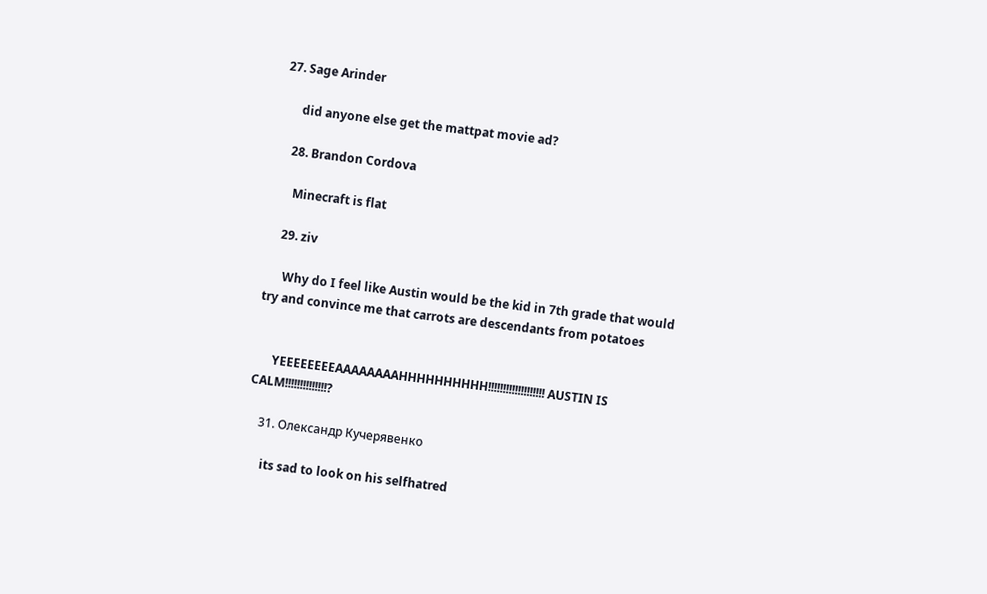27. Sage Arinder

      did anyone else get the mattpat movie ad?

    28. Brandon Cordova

      Minecraft is flat

    29. ziv

      Why do I feel like Austin would be the kid in 7th grade that would try and convince me that carrots are descendants from potatoes


      YEEEEEEEEAAAAAAAAHHHHHHHHHH!!!!!!!!!!!!!!!!!!! AUSTIN IS CALM!!!!!!!!!!!!!!?

    31. Олександр Кучерявенко

      its sad to look on his selfhatred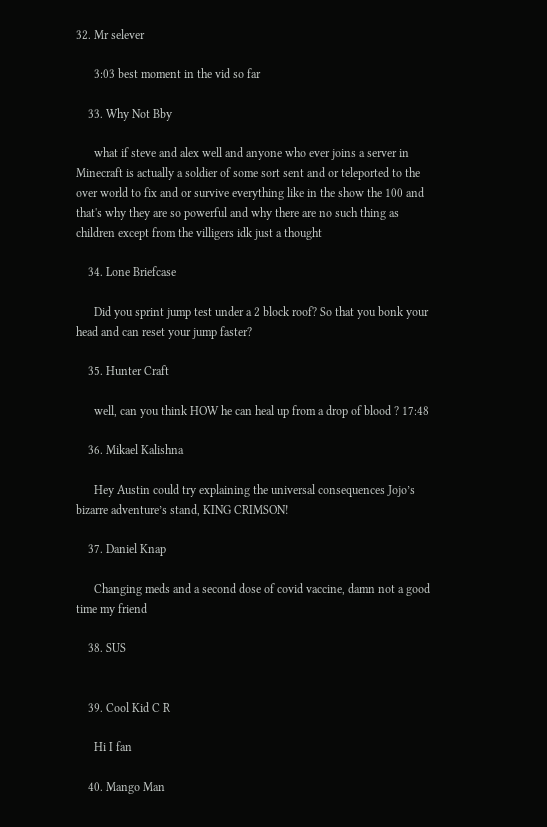32. Mr selever

      3:03 best moment in the vid so far

    33. Why Not Bby

      what if steve and alex well and anyone who ever joins a server in Minecraft is actually a soldier of some sort sent and or teleported to the over world to fix and or survive everything like in the show the 100 and that's why they are so powerful and why there are no such thing as children except from the villigers idk just a thought

    34. Lone Briefcase

      Did you sprint jump test under a 2 block roof? So that you bonk your head and can reset your jump faster?

    35. Hunter Craft

      well, can you think HOW he can heal up from a drop of blood ? 17:48

    36. Mikael Kalishna

      Hey Austin could try explaining the universal consequences Jojo’s bizarre adventure’s stand, KING CRIMSON!

    37. Daniel Knap

      Changing meds and a second dose of covid vaccine, damn not a good time my friend

    38. SUS


    39. Cool Kid C R

      Hi I fan

    40. Mango Man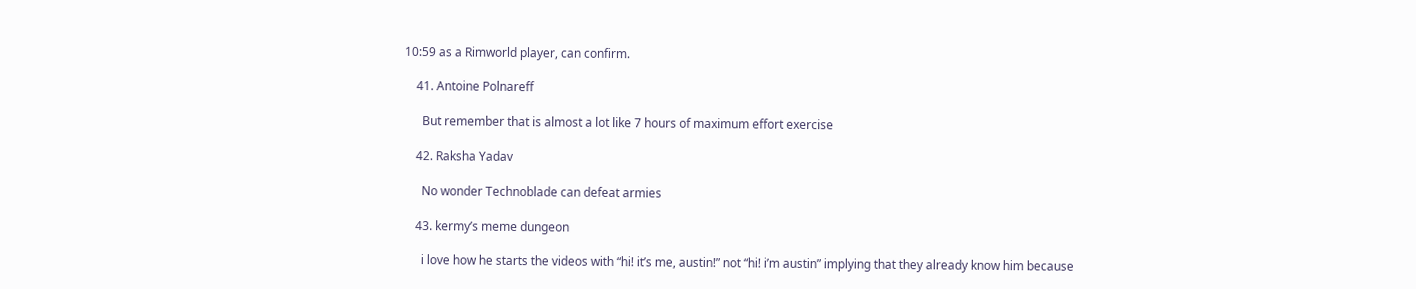10:59 as a Rimworld player, can confirm.

    41. Antoine Polnareff

      But remember that is almost a lot like 7 hours of maximum effort exercise

    42. Raksha Yadav

      No wonder Technoblade can defeat armies

    43. kermy’s meme dungeon

      i love how he starts the videos with “hi! it’s me, austin!” not “hi! i’m austin” implying that they already know him because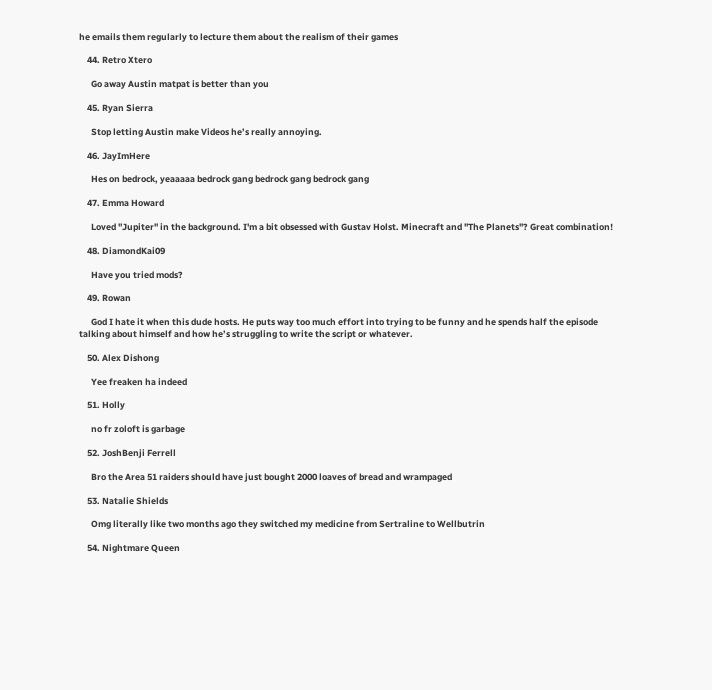he emails them regularly to lecture them about the realism of their games

    44. Retro Xtero

      Go away Austin matpat is better than you

    45. Ryan Sierra

      Stop letting Austin make Videos he’s really annoying.

    46. JayImHere

      Hes on bedrock, yeaaaaa bedrock gang bedrock gang bedrock gang

    47. Emma Howard

      Loved "Jupiter" in the background. I'm a bit obsessed with Gustav Holst. Minecraft and "The Planets"? Great combination!

    48. DiamondKai09

      Have you tried mods?

    49. Rowan

      God I hate it when this dude hosts. He puts way too much effort into trying to be funny and he spends half the episode talking about himself and how he’s struggling to write the script or whatever.

    50. Alex Dishong

      Yee freaken ha indeed

    51. Holly

      no fr zoloft is garbage

    52. JoshBenji Ferrell

      Bro the Area 51 raiders should have just bought 2000 loaves of bread and wrampaged

    53. Natalie Shields

      Omg literally like two months ago they switched my medicine from Sertraline to Wellbutrin

    54. Nightmare Queen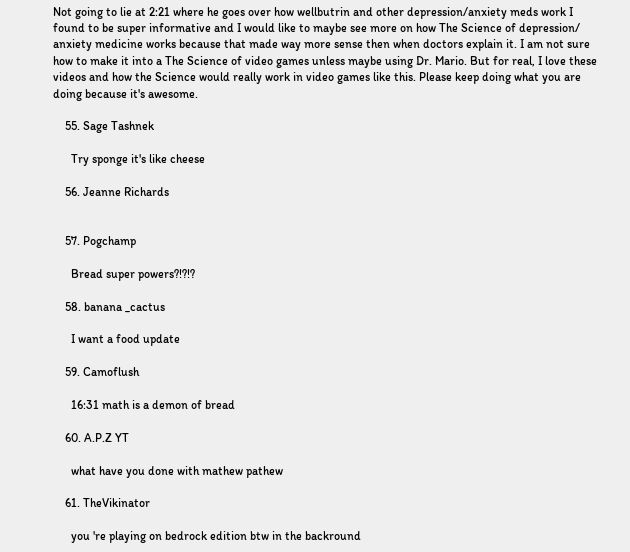Not going to lie at 2:21 where he goes over how wellbutrin and other depression/anxiety meds work I found to be super informative and I would like to maybe see more on how The Science of depression/ anxiety medicine works because that made way more sense then when doctors explain it. I am not sure how to make it into a The Science of video games unless maybe using Dr. Mario. But for real, I love these videos and how the Science would really work in video games like this. Please keep doing what you are doing because it's awesome.

    55. Sage Tashnek

      Try sponge it's like cheese

    56. Jeanne Richards


    57. Pogchamp

      Bread super powers?!?!?

    58. banana _cactus

      I want a food update

    59. Camoflush

      16:31 math is a demon of bread

    60. A.P.Z YT

      what have you done with mathew pathew

    61. TheVikinator

      you 're playing on bedrock edition btw in the backround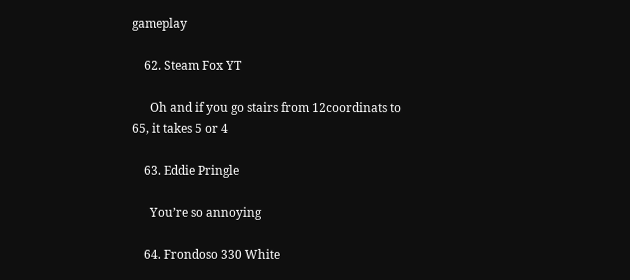gameplay

    62. Steam Fox YT

      Oh and if you go stairs from 12coordinats to 65, it takes 5 or 4

    63. Eddie Pringle

      You’re so annoying

    64. Frondoso 330 White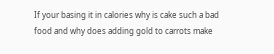If your basing it in calories why is cake such a bad food and why does adding gold to carrots make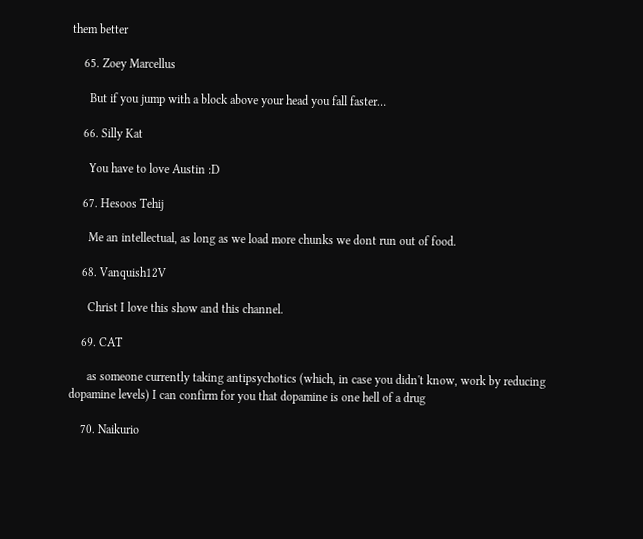them better

    65. Zoey Marcellus

      But if you jump with a block above your head you fall faster…

    66. Silly Kat

      You have to love Austin :D

    67. Hesoos Tehij

      Me an intellectual, as long as we load more chunks we dont run out of food.

    68. Vanquish12V

      Christ I love this show and this channel.

    69. CAT

      as someone currently taking antipsychotics (which, in case you didn't know, work by reducing dopamine levels) I can confirm for you that dopamine is one hell of a drug

    70. Naikurio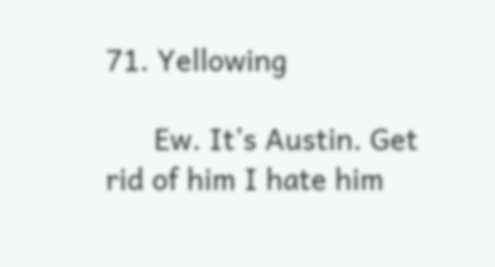71. Yellowing

      Ew. It’s Austin. Get rid of him I hate him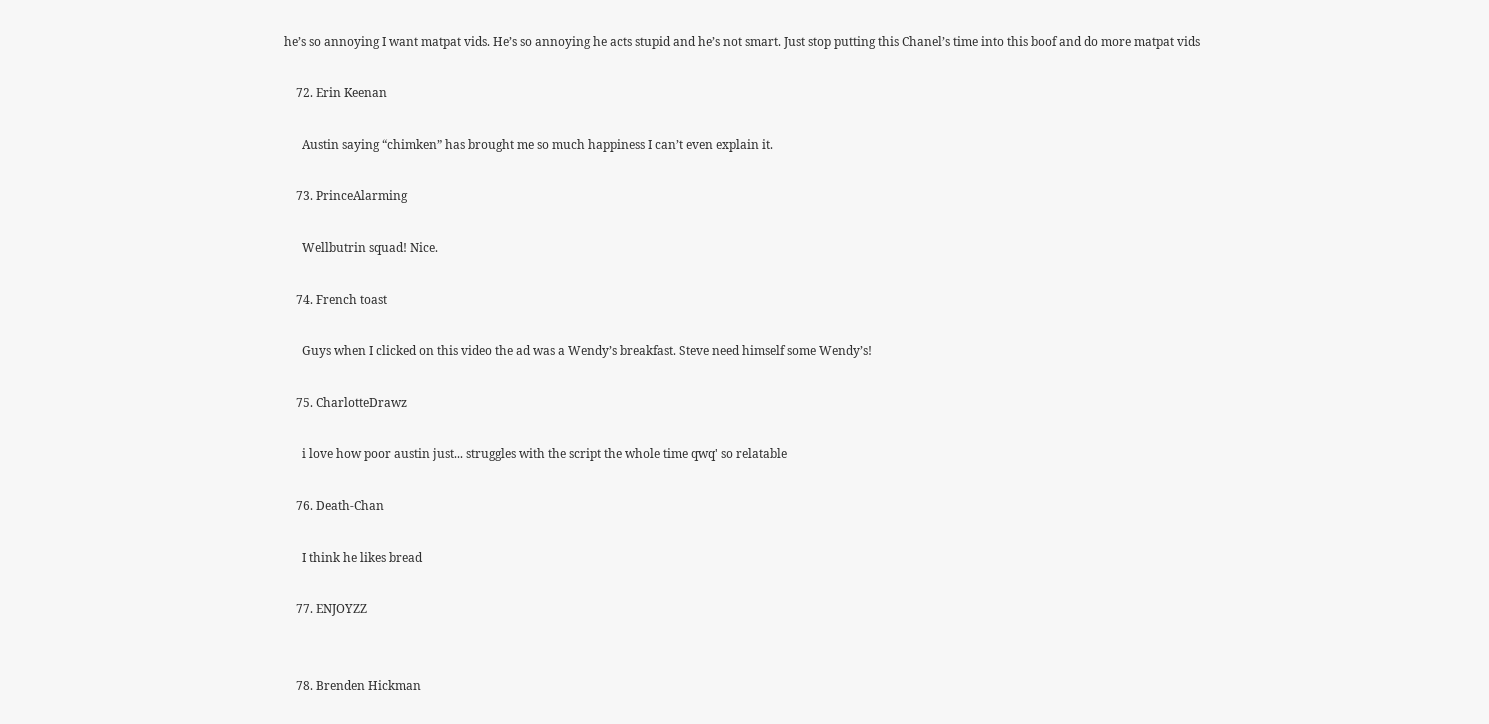he’s so annoying I want matpat vids. He’s so annoying he acts stupid and he’s not smart. Just stop putting this Chanel’s time into this boof and do more matpat vids

    72. Erin Keenan

      Austin saying “chimken” has brought me so much happiness I can’t even explain it.

    73. PrinceAlarming

      Wellbutrin squad! Nice.

    74. French toast

      Guys when I clicked on this video the ad was a Wendy’s breakfast. Steve need himself some Wendy’s!

    75. CharlotteDrawz

      i love how poor austin just... struggles with the script the whole time qwq' so relatable

    76. Death-Chan

      I think he likes bread

    77. ENJOYZZ


    78. Brenden Hickman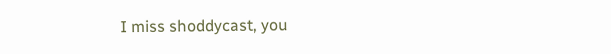I miss shoddycast, you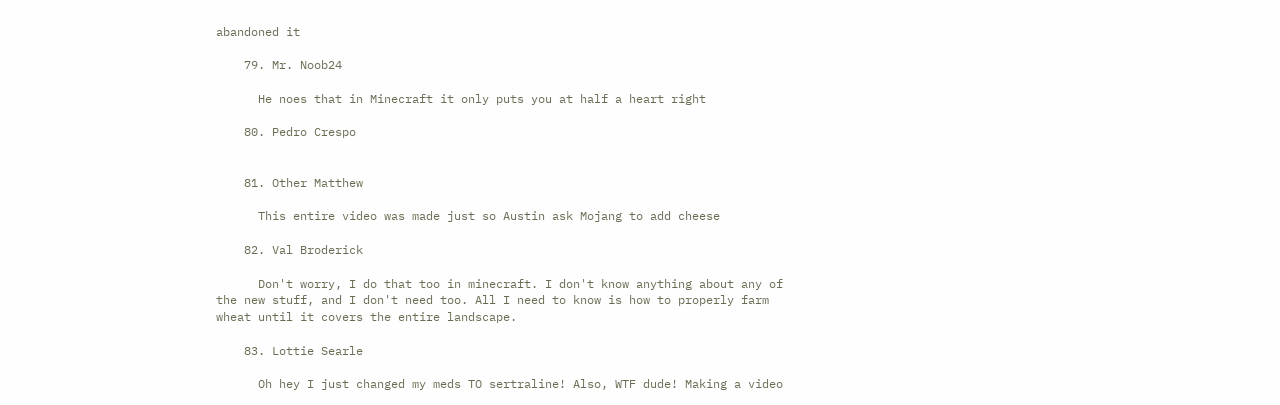abandoned it

    79. Mr. Noob24

      He noes that in Minecraft it only puts you at half a heart right

    80. Pedro Crespo


    81. Other Matthew

      This entire video was made just so Austin ask Mojang to add cheese

    82. Val Broderick

      Don't worry, I do that too in minecraft. I don't know anything about any of the new stuff, and I don't need too. All I need to know is how to properly farm wheat until it covers the entire landscape.

    83. Lottie Searle

      Oh hey I just changed my meds TO sertraline! Also, WTF dude! Making a video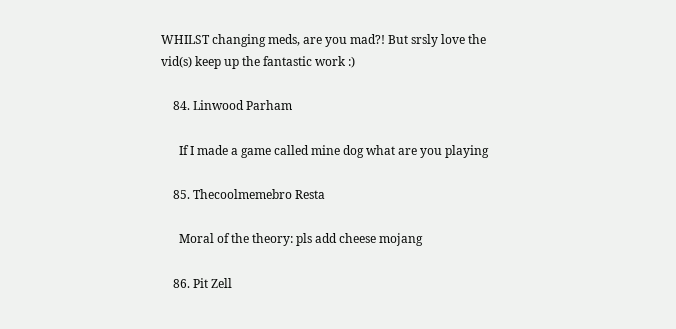WHILST changing meds, are you mad?! But srsly love the vid(s) keep up the fantastic work :)

    84. Linwood Parham

      If I made a game called mine dog what are you playing

    85. Thecoolmemebro Resta

      Moral of the theory: pls add cheese mojang

    86. Pit Zell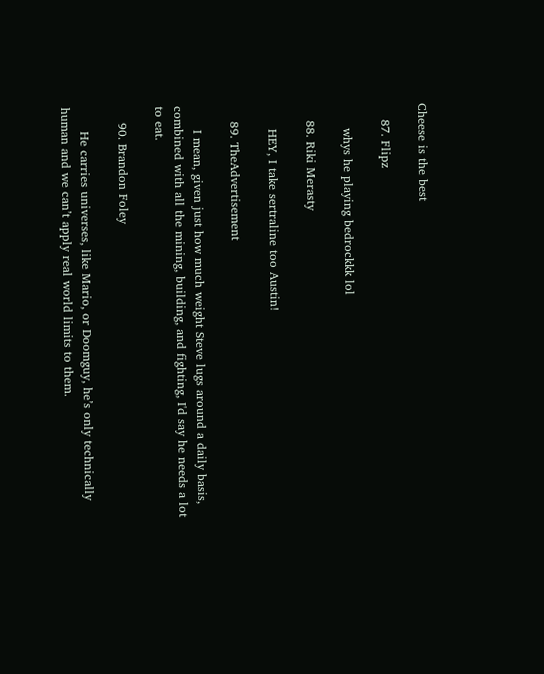Cheese is the best

    87. Flipz

      whys he playing bedrockkk lol

    88. Riki Merasty

      HEY, I take sertraline too Austin!

    89. TheAdvertisement

      I mean, given just how much weight Steve lugs around a daily basis, combined with all the mining, building, and fighting, I'd say he needs a lot to eat.

    90. Brandon Foley

      He carries universes, like Mario, or Doomguy, he’s only technically human and we can’t apply real world limits to them.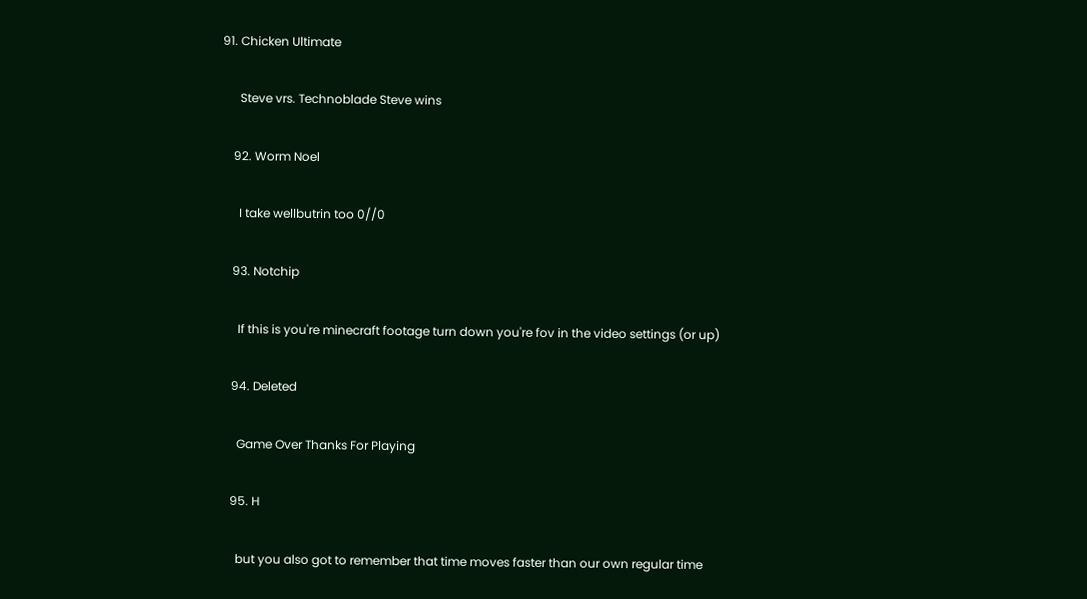91. Chicken Ultimate

      Steve vrs. Technoblade Steve wins

    92. Worm Noel

      I take wellbutrin too 0//0

    93. Notchip

      If this is you're minecraft footage turn down you're fov in the video settings (or up)

    94. Deleted

      Game Over Thanks For Playing

    95. H

      but you also got to remember that time moves faster than our own regular time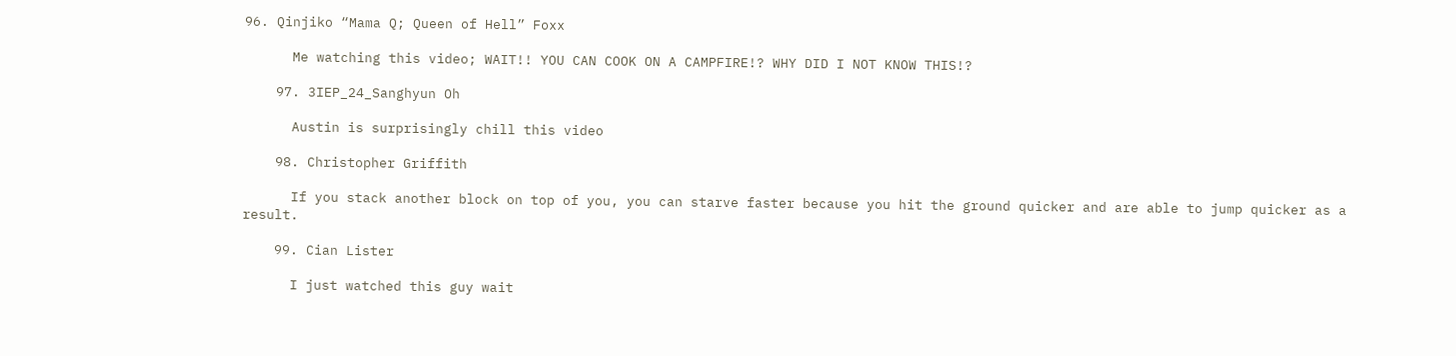96. Qinjiko “Mama Q; Queen of Hell” Foxx

      Me watching this video; WAIT!! YOU CAN COOK ON A CAMPFIRE!? WHY DID I NOT KNOW THIS!?

    97. 3IEP_24_Sanghyun Oh

      Austin is surprisingly chill this video

    98. Christopher Griffith

      If you stack another block on top of you, you can starve faster because you hit the ground quicker and are able to jump quicker as a result.

    99. Cian Lister

      I just watched this guy wait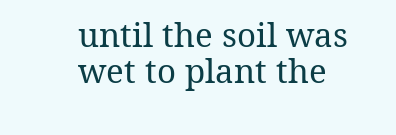until the soil was wet to plant the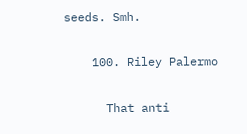seeds. Smh.

    100. Riley Palermo

      That anti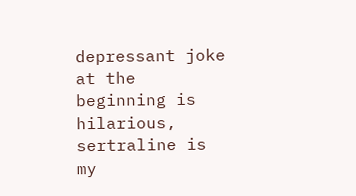depressant joke at the beginning is hilarious, sertraline is my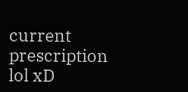current prescription lol xD